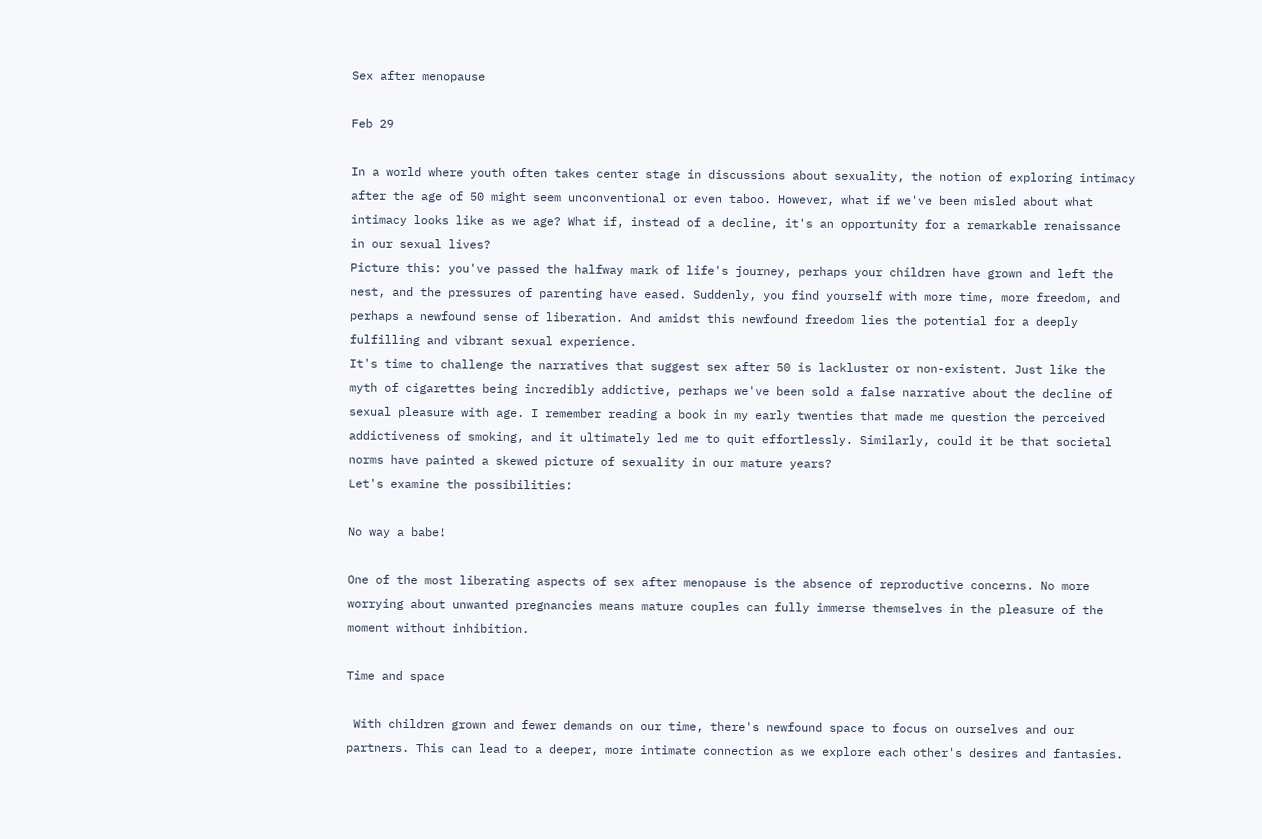Sex after menopause

Feb 29

In a world where youth often takes center stage in discussions about sexuality, the notion of exploring intimacy after the age of 50 might seem unconventional or even taboo. However, what if we've been misled about what intimacy looks like as we age? What if, instead of a decline, it's an opportunity for a remarkable renaissance in our sexual lives?
Picture this: you've passed the halfway mark of life's journey, perhaps your children have grown and left the nest, and the pressures of parenting have eased. Suddenly, you find yourself with more time, more freedom, and perhaps a newfound sense of liberation. And amidst this newfound freedom lies the potential for a deeply fulfilling and vibrant sexual experience.
It's time to challenge the narratives that suggest sex after 50 is lackluster or non-existent. Just like the myth of cigarettes being incredibly addictive, perhaps we've been sold a false narrative about the decline of sexual pleasure with age. I remember reading a book in my early twenties that made me question the perceived addictiveness of smoking, and it ultimately led me to quit effortlessly. Similarly, could it be that societal norms have painted a skewed picture of sexuality in our mature years?
Let's examine the possibilities:

No way a babe!

One of the most liberating aspects of sex after menopause is the absence of reproductive concerns. No more worrying about unwanted pregnancies means mature couples can fully immerse themselves in the pleasure of the moment without inhibition.

Time and space

 With children grown and fewer demands on our time, there's newfound space to focus on ourselves and our partners. This can lead to a deeper, more intimate connection as we explore each other's desires and fantasies.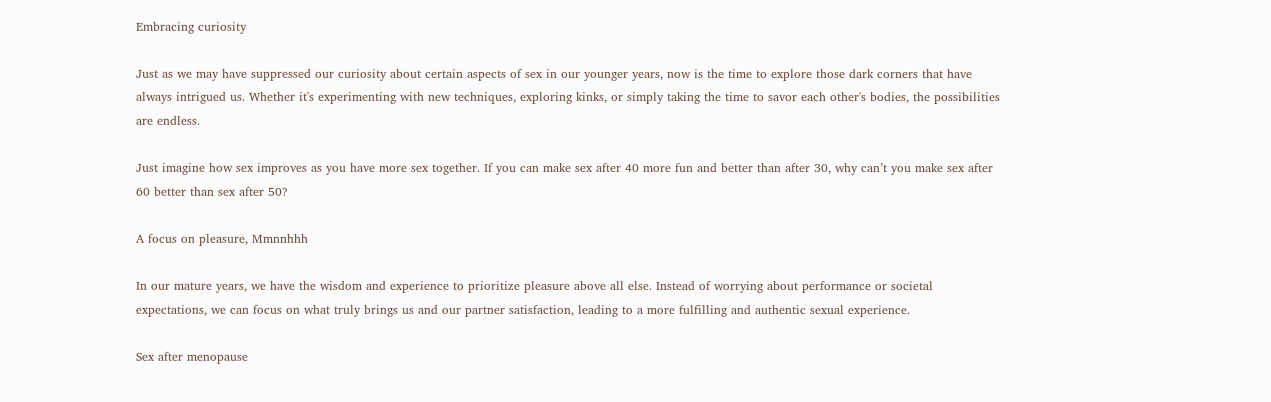Embracing curiosity

Just as we may have suppressed our curiosity about certain aspects of sex in our younger years, now is the time to explore those dark corners that have always intrigued us. Whether it's experimenting with new techniques, exploring kinks, or simply taking the time to savor each other's bodies, the possibilities are endless.

Just imagine how sex improves as you have more sex together. If you can make sex after 40 more fun and better than after 30, why can’t you make sex after 60 better than sex after 50?

A focus on pleasure, Mmnnhhh

In our mature years, we have the wisdom and experience to prioritize pleasure above all else. Instead of worrying about performance or societal expectations, we can focus on what truly brings us and our partner satisfaction, leading to a more fulfilling and authentic sexual experience.

Sex after menopause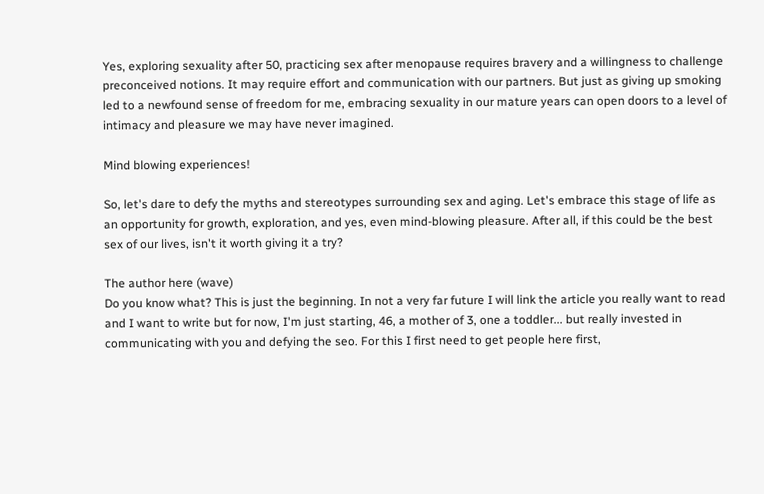Yes, exploring sexuality after 50, practicing sex after menopause requires bravery and a willingness to challenge preconceived notions. It may require effort and communication with our partners. But just as giving up smoking led to a newfound sense of freedom for me, embracing sexuality in our mature years can open doors to a level of intimacy and pleasure we may have never imagined.

Mind blowing experiences!

So, let's dare to defy the myths and stereotypes surrounding sex and aging. Let's embrace this stage of life as an opportunity for growth, exploration, and yes, even mind-blowing pleasure. After all, if this could be the best sex of our lives, isn't it worth giving it a try?

The author here (wave)
Do you know what? This is just the beginning. In not a very far future I will link the article you really want to read and I want to write but for now, I'm just starting, 46, a mother of 3, one a toddler... but really invested in communicating with you and defying the seo. For this I first need to get people here first,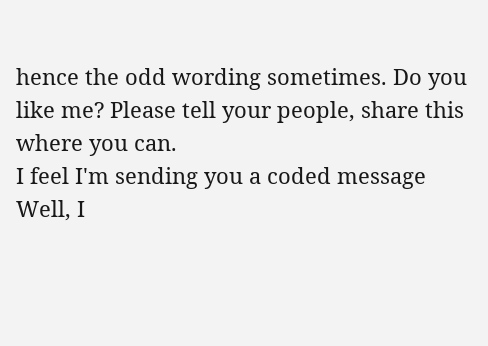hence the odd wording sometimes. Do you like me? Please tell your people, share this where you can.
I feel I'm sending you a coded message
Well, I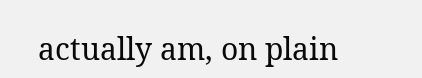actually am, on plain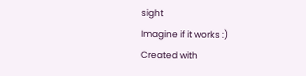sight
Imagine if it works :)
Created with